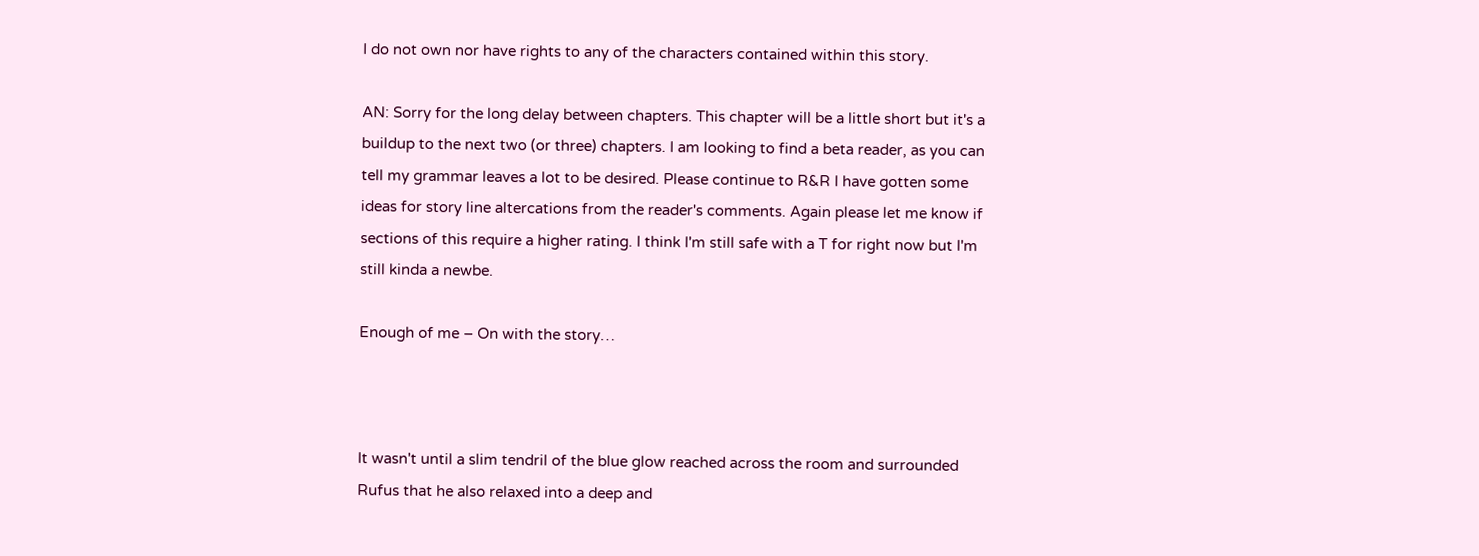I do not own nor have rights to any of the characters contained within this story.

AN: Sorry for the long delay between chapters. This chapter will be a little short but it's a buildup to the next two (or three) chapters. I am looking to find a beta reader, as you can tell my grammar leaves a lot to be desired. Please continue to R&R I have gotten some ideas for story line altercations from the reader's comments. Again please let me know if sections of this require a higher rating. I think I'm still safe with a T for right now but I'm still kinda a newbe.

Enough of me – On with the story…



It wasn't until a slim tendril of the blue glow reached across the room and surrounded Rufus that he also relaxed into a deep and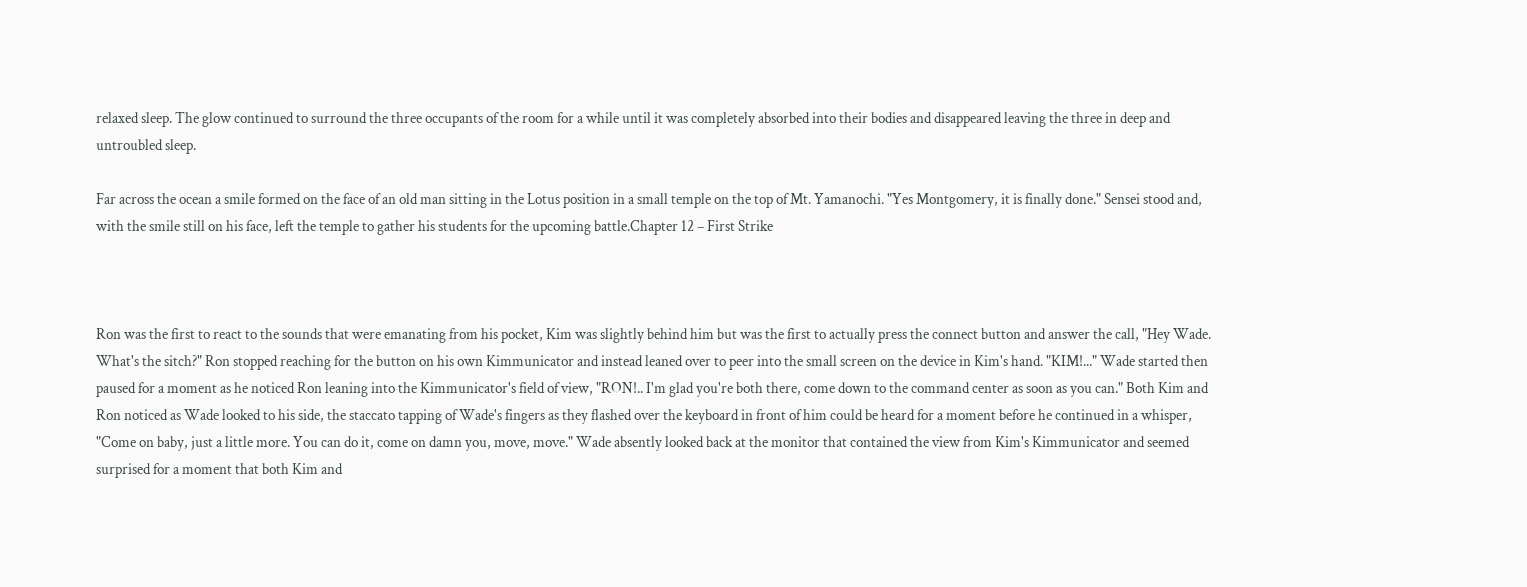relaxed sleep. The glow continued to surround the three occupants of the room for a while until it was completely absorbed into their bodies and disappeared leaving the three in deep and untroubled sleep.

Far across the ocean a smile formed on the face of an old man sitting in the Lotus position in a small temple on the top of Mt. Yamanochi. "Yes Montgomery, it is finally done." Sensei stood and, with the smile still on his face, left the temple to gather his students for the upcoming battle.Chapter 12 – First Strike



Ron was the first to react to the sounds that were emanating from his pocket, Kim was slightly behind him but was the first to actually press the connect button and answer the call, "Hey Wade. What's the sitch?" Ron stopped reaching for the button on his own Kimmunicator and instead leaned over to peer into the small screen on the device in Kim's hand. "KIM!..." Wade started then paused for a moment as he noticed Ron leaning into the Kimmunicator's field of view, "RON!.. I'm glad you're both there, come down to the command center as soon as you can." Both Kim and Ron noticed as Wade looked to his side, the staccato tapping of Wade's fingers as they flashed over the keyboard in front of him could be heard for a moment before he continued in a whisper, "Come on baby, just a little more. You can do it, come on damn you, move, move." Wade absently looked back at the monitor that contained the view from Kim's Kimmunicator and seemed surprised for a moment that both Kim and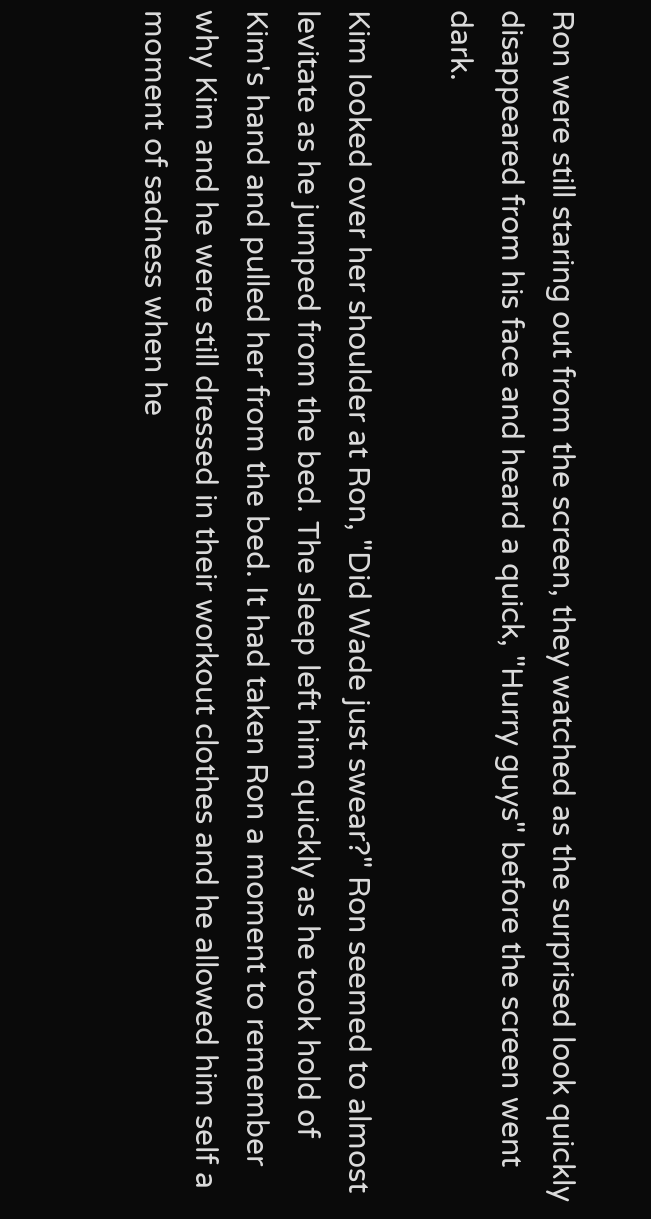Ron were still staring out from the screen, they watched as the surprised look quickly disappeared from his face and heard a quick, "Hurry guys" before the screen went dark.

Kim looked over her shoulder at Ron, "Did Wade just swear?" Ron seemed to almost levitate as he jumped from the bed. The sleep left him quickly as he took hold of Kim's hand and pulled her from the bed. It had taken Ron a moment to remember why Kim and he were still dressed in their workout clothes and he allowed him self a moment of sadness when he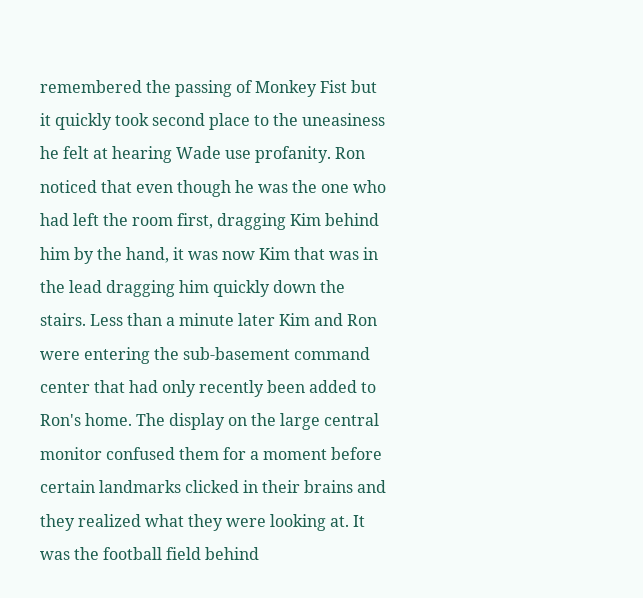remembered the passing of Monkey Fist but it quickly took second place to the uneasiness he felt at hearing Wade use profanity. Ron noticed that even though he was the one who had left the room first, dragging Kim behind him by the hand, it was now Kim that was in the lead dragging him quickly down the stairs. Less than a minute later Kim and Ron were entering the sub-basement command center that had only recently been added to Ron's home. The display on the large central monitor confused them for a moment before certain landmarks clicked in their brains and they realized what they were looking at. It was the football field behind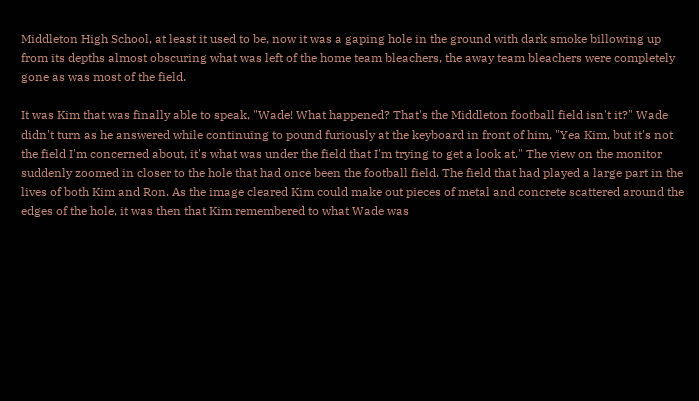Middleton High School, at least it used to be, now it was a gaping hole in the ground with dark smoke billowing up from its depths almost obscuring what was left of the home team bleachers, the away team bleachers were completely gone as was most of the field.

It was Kim that was finally able to speak, "Wade! What happened? That's the Middleton football field isn't it?" Wade didn't turn as he answered while continuing to pound furiously at the keyboard in front of him, "Yea Kim, but it's not the field I'm concerned about, it's what was under the field that I'm trying to get a look at." The view on the monitor suddenly zoomed in closer to the hole that had once been the football field. The field that had played a large part in the lives of both Kim and Ron. As the image cleared Kim could make out pieces of metal and concrete scattered around the edges of the hole, it was then that Kim remembered to what Wade was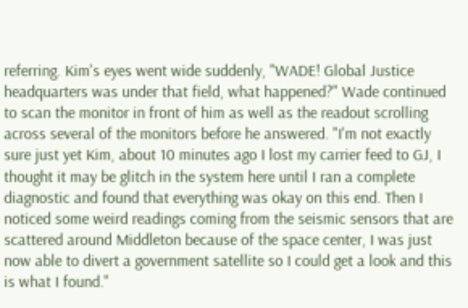referring. Kim's eyes went wide suddenly, "WADE! Global Justice headquarters was under that field, what happened?" Wade continued to scan the monitor in front of him as well as the readout scrolling across several of the monitors before he answered. "I'm not exactly sure just yet Kim, about 10 minutes ago I lost my carrier feed to GJ, I thought it may be glitch in the system here until I ran a complete diagnostic and found that everything was okay on this end. Then I noticed some weird readings coming from the seismic sensors that are scattered around Middleton because of the space center, I was just now able to divert a government satellite so I could get a look and this is what I found."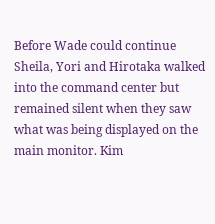Before Wade could continue Sheila, Yori and Hirotaka walked into the command center but remained silent when they saw what was being displayed on the main monitor. Kim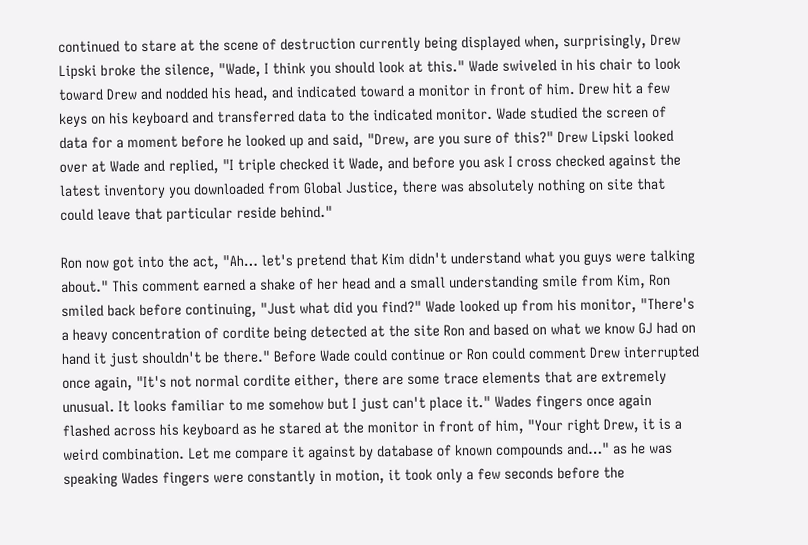continued to stare at the scene of destruction currently being displayed when, surprisingly, Drew Lipski broke the silence, "Wade, I think you should look at this." Wade swiveled in his chair to look toward Drew and nodded his head, and indicated toward a monitor in front of him. Drew hit a few keys on his keyboard and transferred data to the indicated monitor. Wade studied the screen of data for a moment before he looked up and said, "Drew, are you sure of this?" Drew Lipski looked over at Wade and replied, "I triple checked it Wade, and before you ask I cross checked against the latest inventory you downloaded from Global Justice, there was absolutely nothing on site that could leave that particular reside behind."

Ron now got into the act, "Ah… let's pretend that Kim didn't understand what you guys were talking about." This comment earned a shake of her head and a small understanding smile from Kim, Ron smiled back before continuing, "Just what did you find?" Wade looked up from his monitor, "There's a heavy concentration of cordite being detected at the site Ron and based on what we know GJ had on hand it just shouldn't be there." Before Wade could continue or Ron could comment Drew interrupted once again, "It's not normal cordite either, there are some trace elements that are extremely unusual. It looks familiar to me somehow but I just can't place it." Wades fingers once again flashed across his keyboard as he stared at the monitor in front of him, "Your right Drew, it is a weird combination. Let me compare it against by database of known compounds and…" as he was speaking Wades fingers were constantly in motion, it took only a few seconds before the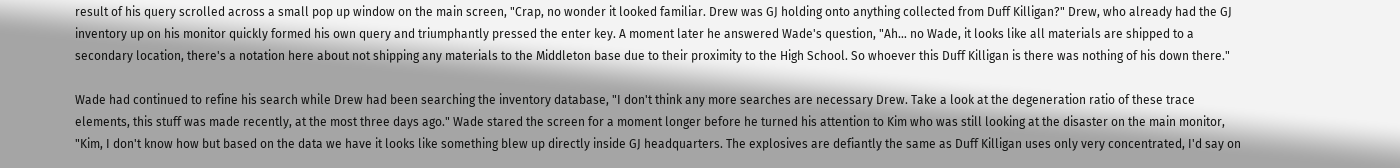result of his query scrolled across a small pop up window on the main screen, "Crap, no wonder it looked familiar. Drew was GJ holding onto anything collected from Duff Killigan?" Drew, who already had the GJ inventory up on his monitor quickly formed his own query and triumphantly pressed the enter key. A moment later he answered Wade's question, "Ah… no Wade, it looks like all materials are shipped to a secondary location, there's a notation here about not shipping any materials to the Middleton base due to their proximity to the High School. So whoever this Duff Killigan is there was nothing of his down there."

Wade had continued to refine his search while Drew had been searching the inventory database, "I don't think any more searches are necessary Drew. Take a look at the degeneration ratio of these trace elements, this stuff was made recently, at the most three days ago." Wade stared the screen for a moment longer before he turned his attention to Kim who was still looking at the disaster on the main monitor, "Kim, I don't know how but based on the data we have it looks like something blew up directly inside GJ headquarters. The explosives are defiantly the same as Duff Killigan uses only very concentrated, I'd say on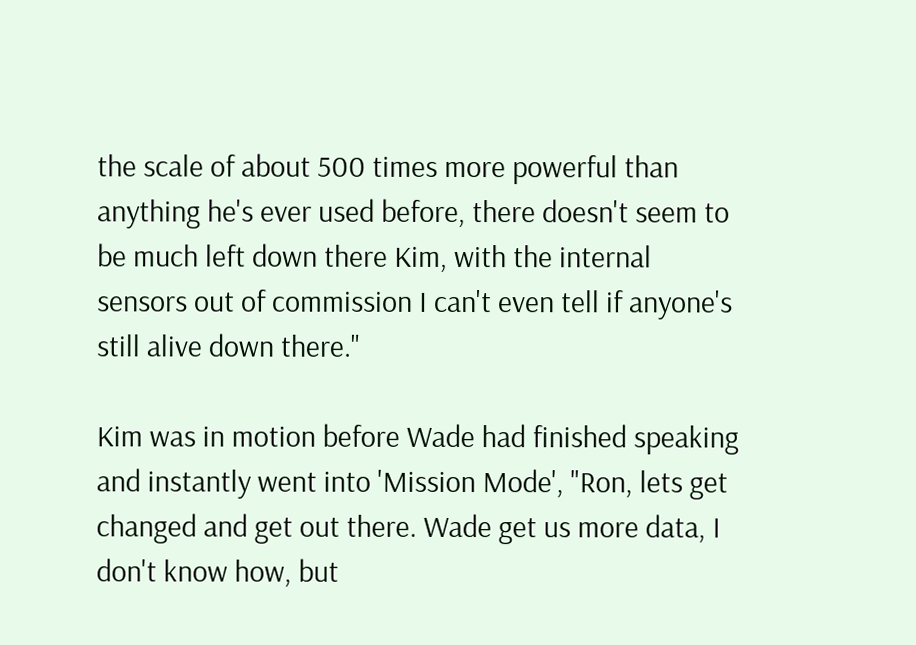the scale of about 500 times more powerful than anything he's ever used before, there doesn't seem to be much left down there Kim, with the internal sensors out of commission I can't even tell if anyone's still alive down there."

Kim was in motion before Wade had finished speaking and instantly went into 'Mission Mode', "Ron, lets get changed and get out there. Wade get us more data, I don't know how, but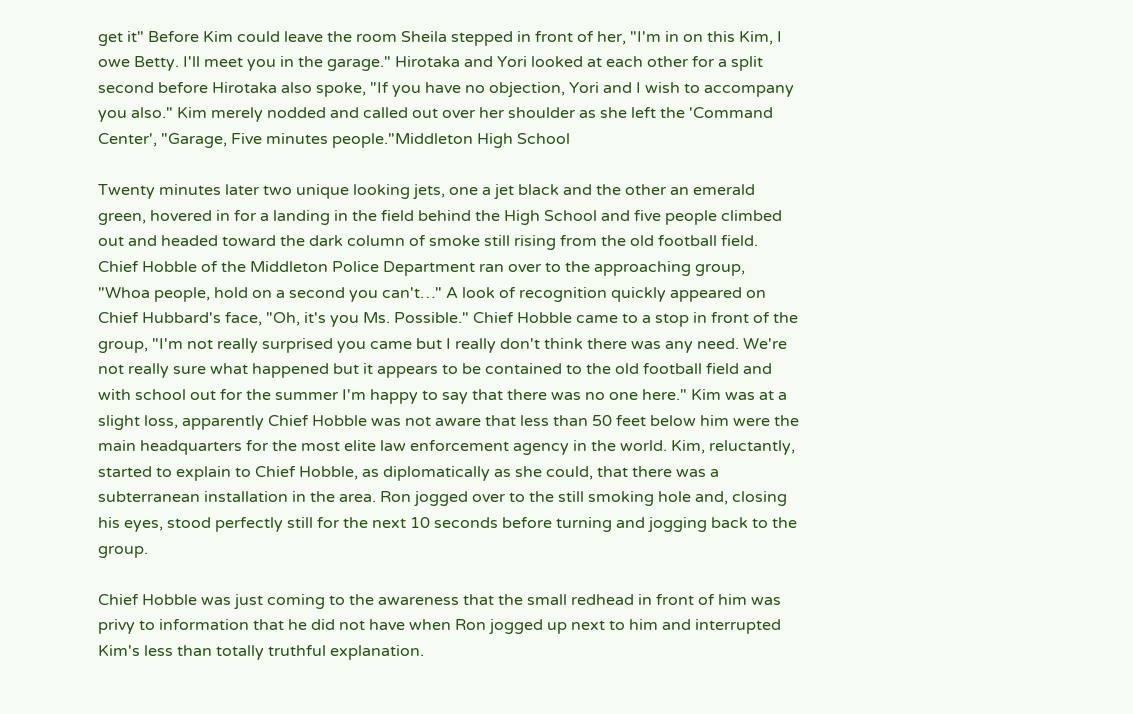get it" Before Kim could leave the room Sheila stepped in front of her, "I'm in on this Kim, I owe Betty. I'll meet you in the garage." Hirotaka and Yori looked at each other for a split second before Hirotaka also spoke, "If you have no objection, Yori and I wish to accompany you also." Kim merely nodded and called out over her shoulder as she left the 'Command Center', "Garage, Five minutes people."Middleton High School

Twenty minutes later two unique looking jets, one a jet black and the other an emerald green, hovered in for a landing in the field behind the High School and five people climbed out and headed toward the dark column of smoke still rising from the old football field. Chief Hobble of the Middleton Police Department ran over to the approaching group, "Whoa people, hold on a second you can't…" A look of recognition quickly appeared on Chief Hubbard's face, "Oh, it's you Ms. Possible." Chief Hobble came to a stop in front of the group, "I'm not really surprised you came but I really don't think there was any need. We're not really sure what happened but it appears to be contained to the old football field and with school out for the summer I'm happy to say that there was no one here." Kim was at a slight loss, apparently Chief Hobble was not aware that less than 50 feet below him were the main headquarters for the most elite law enforcement agency in the world. Kim, reluctantly, started to explain to Chief Hobble, as diplomatically as she could, that there was a subterranean installation in the area. Ron jogged over to the still smoking hole and, closing his eyes, stood perfectly still for the next 10 seconds before turning and jogging back to the group.

Chief Hobble was just coming to the awareness that the small redhead in front of him was privy to information that he did not have when Ron jogged up next to him and interrupted Kim's less than totally truthful explanation.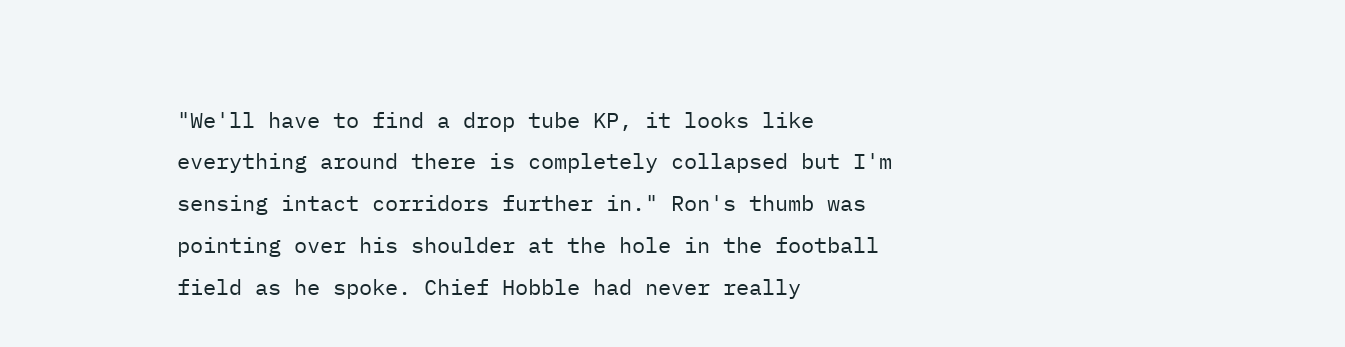"We'll have to find a drop tube KP, it looks like everything around there is completely collapsed but I'm sensing intact corridors further in." Ron's thumb was pointing over his shoulder at the hole in the football field as he spoke. Chief Hobble had never really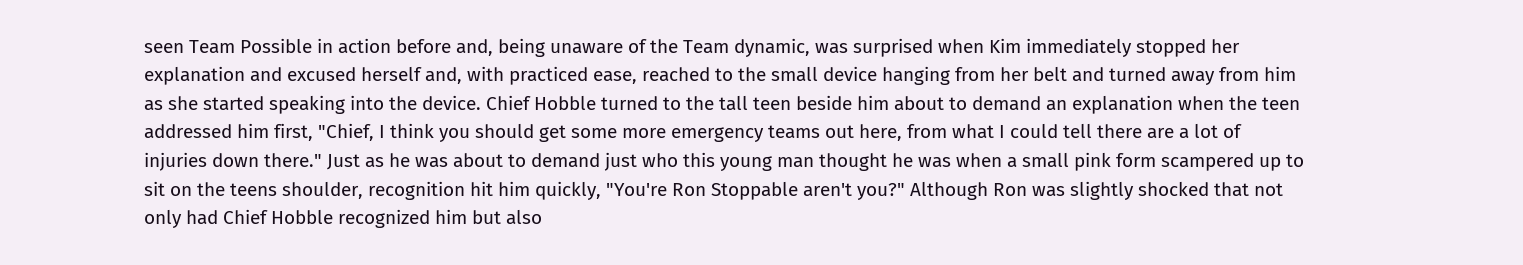seen Team Possible in action before and, being unaware of the Team dynamic, was surprised when Kim immediately stopped her explanation and excused herself and, with practiced ease, reached to the small device hanging from her belt and turned away from him as she started speaking into the device. Chief Hobble turned to the tall teen beside him about to demand an explanation when the teen addressed him first, "Chief, I think you should get some more emergency teams out here, from what I could tell there are a lot of injuries down there." Just as he was about to demand just who this young man thought he was when a small pink form scampered up to sit on the teens shoulder, recognition hit him quickly, "You're Ron Stoppable aren't you?" Although Ron was slightly shocked that not only had Chief Hobble recognized him but also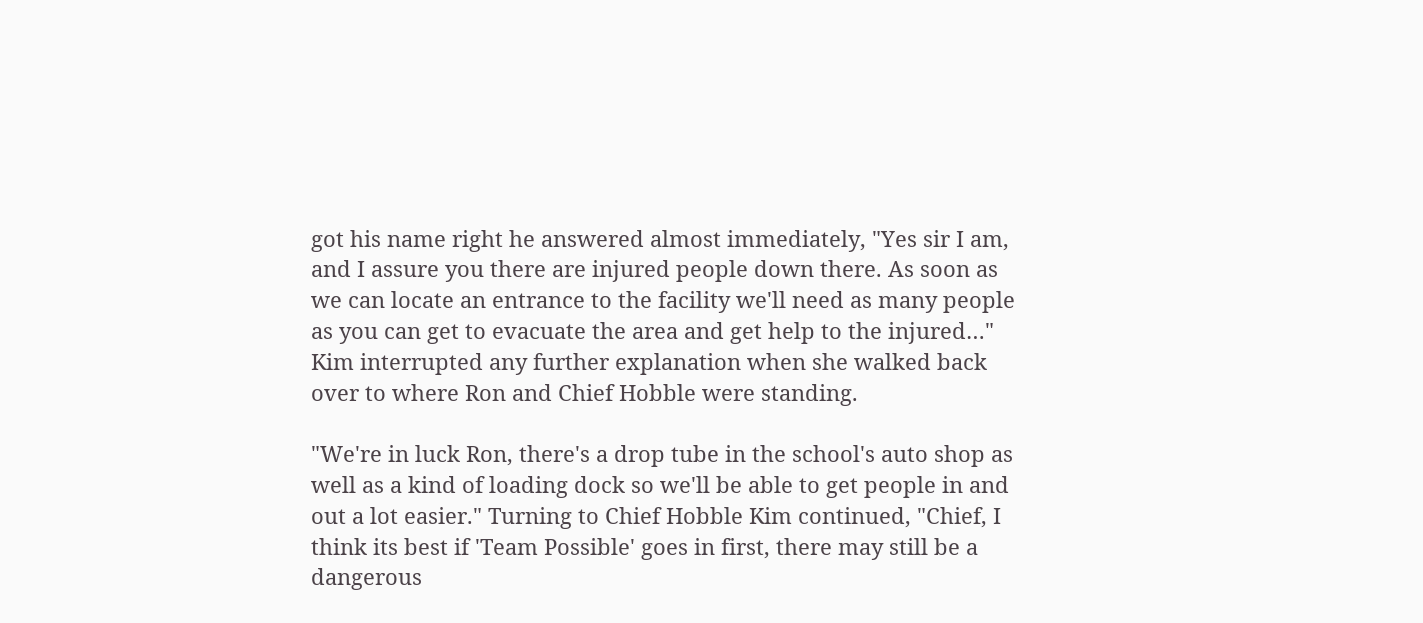got his name right he answered almost immediately, "Yes sir I am, and I assure you there are injured people down there. As soon as we can locate an entrance to the facility we'll need as many people as you can get to evacuate the area and get help to the injured…" Kim interrupted any further explanation when she walked back over to where Ron and Chief Hobble were standing.

"We're in luck Ron, there's a drop tube in the school's auto shop as well as a kind of loading dock so we'll be able to get people in and out a lot easier." Turning to Chief Hobble Kim continued, "Chief, I think its best if 'Team Possible' goes in first, there may still be a dangerous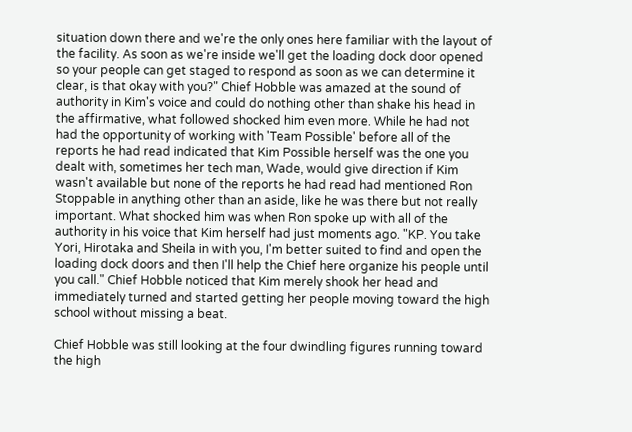situation down there and we're the only ones here familiar with the layout of the facility. As soon as we're inside we'll get the loading dock door opened so your people can get staged to respond as soon as we can determine it clear, is that okay with you?" Chief Hobble was amazed at the sound of authority in Kim's voice and could do nothing other than shake his head in the affirmative, what followed shocked him even more. While he had not had the opportunity of working with 'Team Possible' before all of the reports he had read indicated that Kim Possible herself was the one you dealt with, sometimes her tech man, Wade, would give direction if Kim wasn't available but none of the reports he had read had mentioned Ron Stoppable in anything other than an aside, like he was there but not really important. What shocked him was when Ron spoke up with all of the authority in his voice that Kim herself had just moments ago. "KP. You take Yori, Hirotaka and Sheila in with you, I'm better suited to find and open the loading dock doors and then I'll help the Chief here organize his people until you call." Chief Hobble noticed that Kim merely shook her head and immediately turned and started getting her people moving toward the high school without missing a beat.

Chief Hobble was still looking at the four dwindling figures running toward the high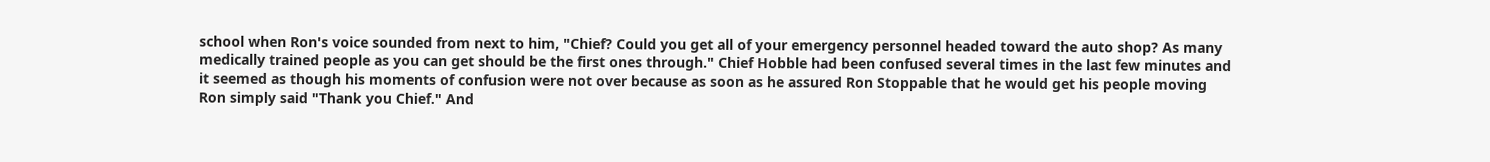school when Ron's voice sounded from next to him, "Chief? Could you get all of your emergency personnel headed toward the auto shop? As many medically trained people as you can get should be the first ones through." Chief Hobble had been confused several times in the last few minutes and it seemed as though his moments of confusion were not over because as soon as he assured Ron Stoppable that he would get his people moving Ron simply said "Thank you Chief." And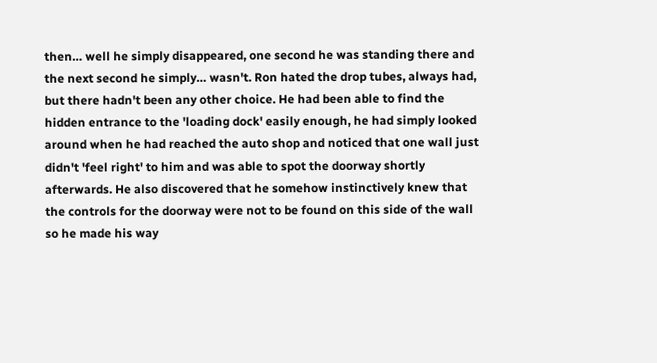then… well he simply disappeared, one second he was standing there and the next second he simply… wasn't. Ron hated the drop tubes, always had, but there hadn't been any other choice. He had been able to find the hidden entrance to the 'loading dock' easily enough, he had simply looked around when he had reached the auto shop and noticed that one wall just didn't 'feel right' to him and was able to spot the doorway shortly afterwards. He also discovered that he somehow instinctively knew that the controls for the doorway were not to be found on this side of the wall so he made his way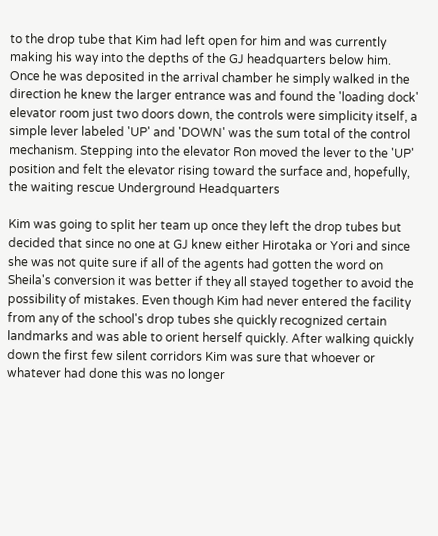to the drop tube that Kim had left open for him and was currently making his way into the depths of the GJ headquarters below him. Once he was deposited in the arrival chamber he simply walked in the direction he knew the larger entrance was and found the 'loading dock' elevator room just two doors down, the controls were simplicity itself, a simple lever labeled 'UP' and 'DOWN' was the sum total of the control mechanism. Stepping into the elevator Ron moved the lever to the 'UP' position and felt the elevator rising toward the surface and, hopefully, the waiting rescue Underground Headquarters

Kim was going to split her team up once they left the drop tubes but decided that since no one at GJ knew either Hirotaka or Yori and since she was not quite sure if all of the agents had gotten the word on Sheila's conversion it was better if they all stayed together to avoid the possibility of mistakes. Even though Kim had never entered the facility from any of the school's drop tubes she quickly recognized certain landmarks and was able to orient herself quickly. After walking quickly down the first few silent corridors Kim was sure that whoever or whatever had done this was no longer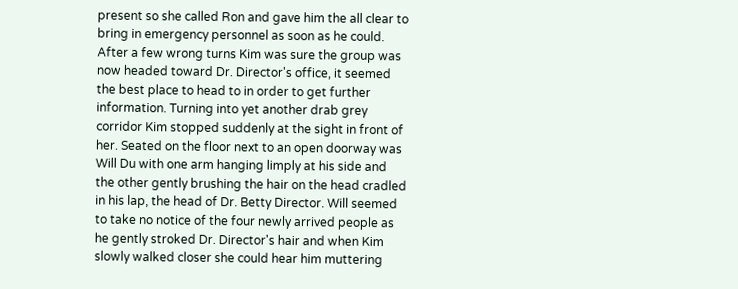present so she called Ron and gave him the all clear to bring in emergency personnel as soon as he could. After a few wrong turns Kim was sure the group was now headed toward Dr. Director's office, it seemed the best place to head to in order to get further information. Turning into yet another drab grey corridor Kim stopped suddenly at the sight in front of her. Seated on the floor next to an open doorway was Will Du with one arm hanging limply at his side and the other gently brushing the hair on the head cradled in his lap, the head of Dr. Betty Director. Will seemed to take no notice of the four newly arrived people as he gently stroked Dr. Director's hair and when Kim slowly walked closer she could hear him muttering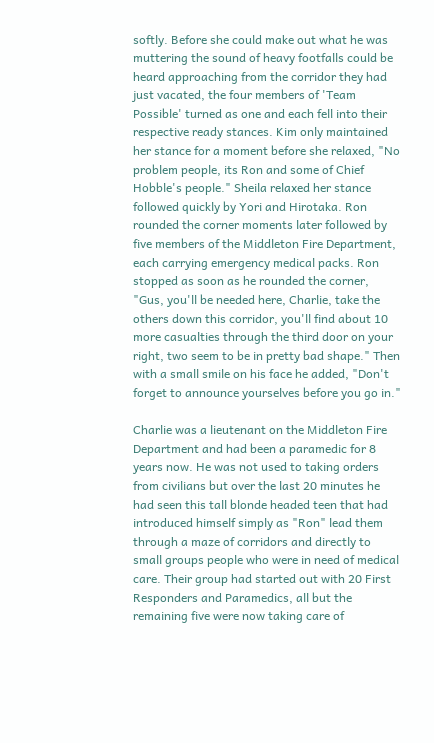softly. Before she could make out what he was muttering the sound of heavy footfalls could be heard approaching from the corridor they had just vacated, the four members of 'Team Possible' turned as one and each fell into their respective ready stances. Kim only maintained her stance for a moment before she relaxed, "No problem people, its Ron and some of Chief Hobble's people." Sheila relaxed her stance followed quickly by Yori and Hirotaka. Ron rounded the corner moments later followed by five members of the Middleton Fire Department, each carrying emergency medical packs. Ron stopped as soon as he rounded the corner, "Gus, you'll be needed here, Charlie, take the others down this corridor, you'll find about 10 more casualties through the third door on your right, two seem to be in pretty bad shape." Then with a small smile on his face he added, "Don't forget to announce yourselves before you go in."

Charlie was a lieutenant on the Middleton Fire Department and had been a paramedic for 8 years now. He was not used to taking orders from civilians but over the last 20 minutes he had seen this tall blonde headed teen that had introduced himself simply as "Ron" lead them through a maze of corridors and directly to small groups people who were in need of medical care. Their group had started out with 20 First Responders and Paramedics, all but the remaining five were now taking care of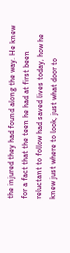the injured they had found along the way. He knew for a fact that the teen he had at first been reluctant to follow had saved lives today, how he knew just where to look, just what door to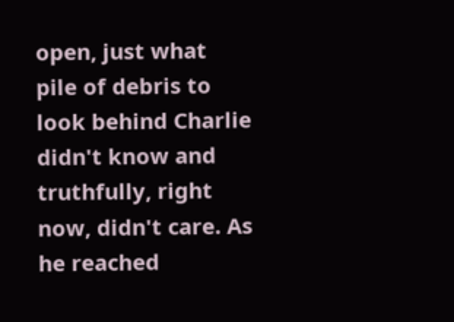open, just what pile of debris to look behind Charlie didn't know and truthfully, right now, didn't care. As he reached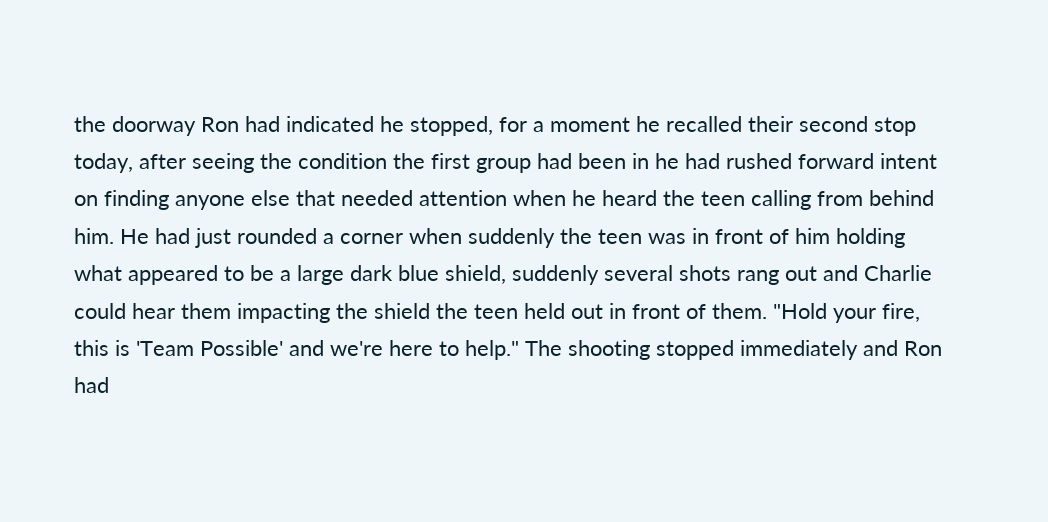the doorway Ron had indicated he stopped, for a moment he recalled their second stop today, after seeing the condition the first group had been in he had rushed forward intent on finding anyone else that needed attention when he heard the teen calling from behind him. He had just rounded a corner when suddenly the teen was in front of him holding what appeared to be a large dark blue shield, suddenly several shots rang out and Charlie could hear them impacting the shield the teen held out in front of them. "Hold your fire, this is 'Team Possible' and we're here to help." The shooting stopped immediately and Ron had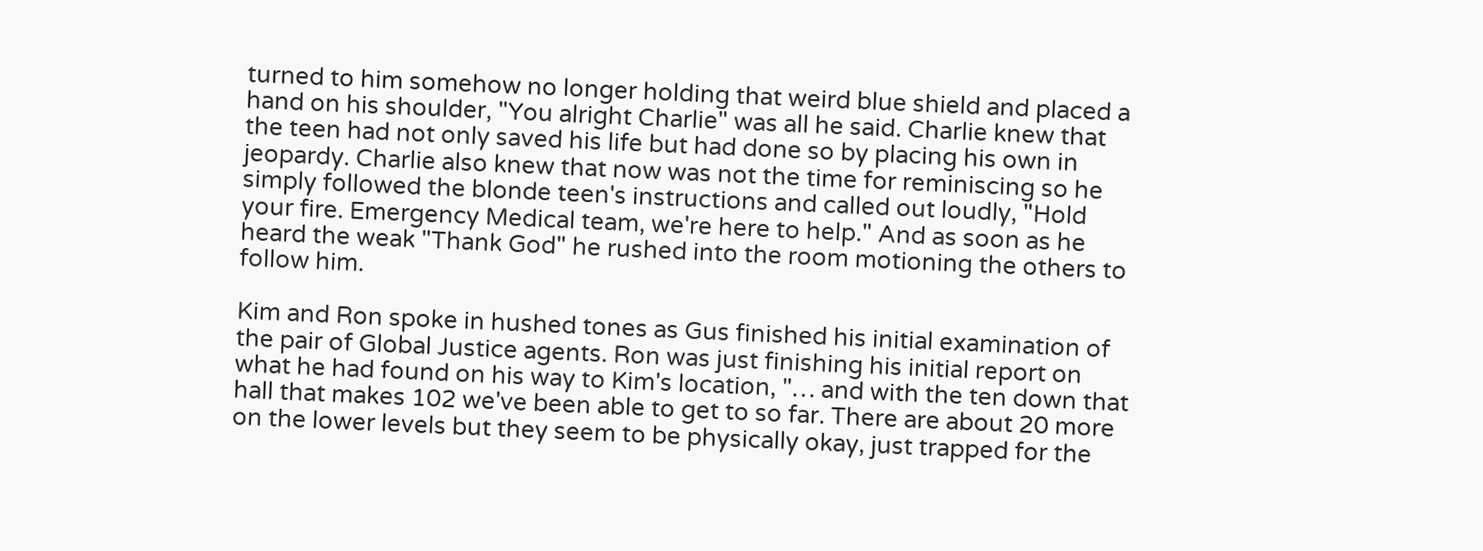turned to him somehow no longer holding that weird blue shield and placed a hand on his shoulder, "You alright Charlie" was all he said. Charlie knew that the teen had not only saved his life but had done so by placing his own in jeopardy. Charlie also knew that now was not the time for reminiscing so he simply followed the blonde teen's instructions and called out loudly, "Hold your fire. Emergency Medical team, we're here to help." And as soon as he heard the weak "Thank God" he rushed into the room motioning the others to follow him.

Kim and Ron spoke in hushed tones as Gus finished his initial examination of the pair of Global Justice agents. Ron was just finishing his initial report on what he had found on his way to Kim's location, "… and with the ten down that hall that makes 102 we've been able to get to so far. There are about 20 more on the lower levels but they seem to be physically okay, just trapped for the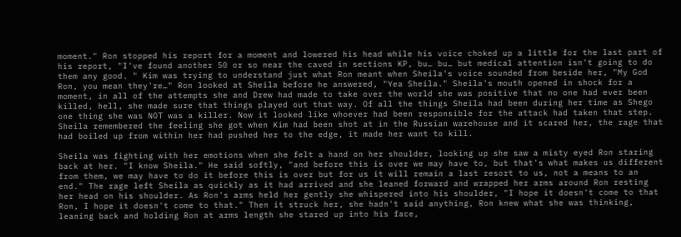moment." Ron stopped his report for a moment and lowered his head while his voice choked up a little for the last part of his report, "I've found another 50 or so near the caved in sections KP, bu… bu… but medical attention isn't going to do them any good. " Kim was trying to understand just what Ron meant when Sheila's voice sounded from beside her, "My God Ron, you mean they're…" Ron looked at Sheila before he answered, "Yea Sheila." Sheila's mouth opened in shock for a moment, in all of the attempts she and Drew had made to take over the world she was positive that no one had ever been killed, hell, she made sure that things played out that way. Of all the things Sheila had been during her time as Shego one thing she was NOT was a killer. Now it looked like whoever had been responsible for the attack had taken that step. Sheila remembered the feeling she got when Kim had been shot at in the Russian warehouse and it scared her, the rage that had boiled up from within her had pushed her to the edge, it made her want to kill.

Sheila was fighting with her emotions when she felt a hand on her shoulder, looking up she saw a misty eyed Ron staring back at her. "I know Sheila." He said softly, "and before this is over we may have to, but that's what makes us different from them, we may have to do it before this is over but for us it will remain a last resort to us, not a means to an end." The rage left Sheila as quickly as it had arrived and she leaned forward and wrapped her arms around Ron resting her head on his shoulder. As Ron's arms held her gently she whispered into his shoulder, "I hope it doesn't come to that Ron, I hope it doesn't come to that." Then it struck her, she hadn't said anything, Ron knew what she was thinking, leaning back and holding Ron at arms length she stared up into his face,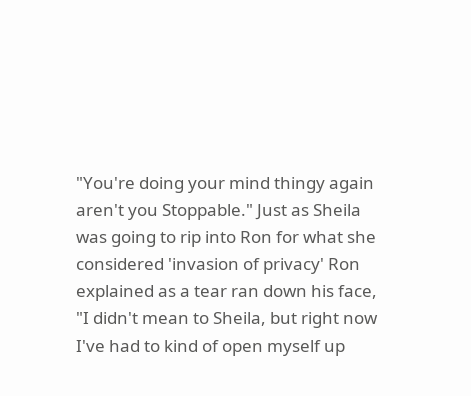"You're doing your mind thingy again aren't you Stoppable." Just as Sheila was going to rip into Ron for what she considered 'invasion of privacy' Ron explained as a tear ran down his face, "I didn't mean to Sheila, but right now I've had to kind of open myself up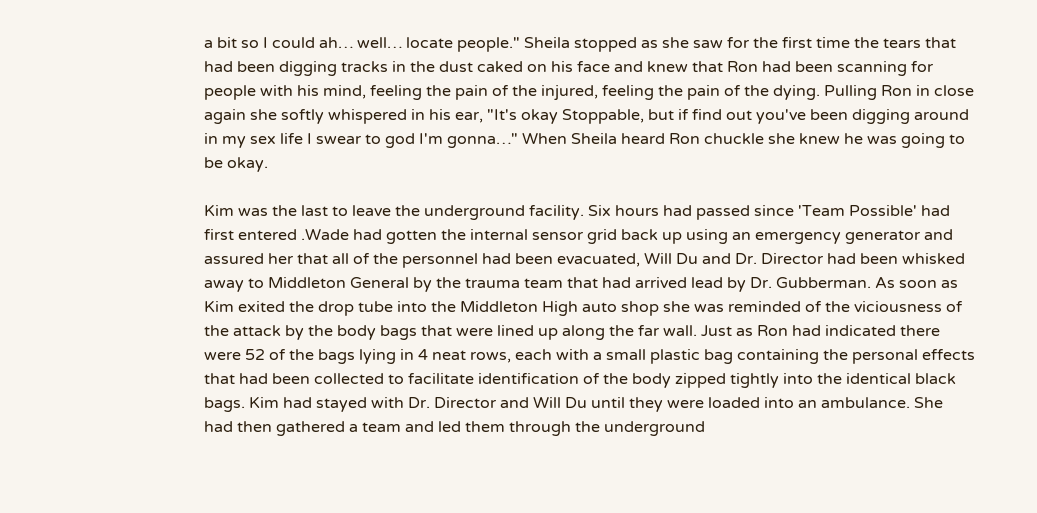a bit so I could ah… well… locate people." Sheila stopped as she saw for the first time the tears that had been digging tracks in the dust caked on his face and knew that Ron had been scanning for people with his mind, feeling the pain of the injured, feeling the pain of the dying. Pulling Ron in close again she softly whispered in his ear, "It's okay Stoppable, but if find out you've been digging around in my sex life I swear to god I'm gonna…" When Sheila heard Ron chuckle she knew he was going to be okay.

Kim was the last to leave the underground facility. Six hours had passed since 'Team Possible' had first entered .Wade had gotten the internal sensor grid back up using an emergency generator and assured her that all of the personnel had been evacuated, Will Du and Dr. Director had been whisked away to Middleton General by the trauma team that had arrived lead by Dr. Gubberman. As soon as Kim exited the drop tube into the Middleton High auto shop she was reminded of the viciousness of the attack by the body bags that were lined up along the far wall. Just as Ron had indicated there were 52 of the bags lying in 4 neat rows, each with a small plastic bag containing the personal effects that had been collected to facilitate identification of the body zipped tightly into the identical black bags. Kim had stayed with Dr. Director and Will Du until they were loaded into an ambulance. She had then gathered a team and led them through the underground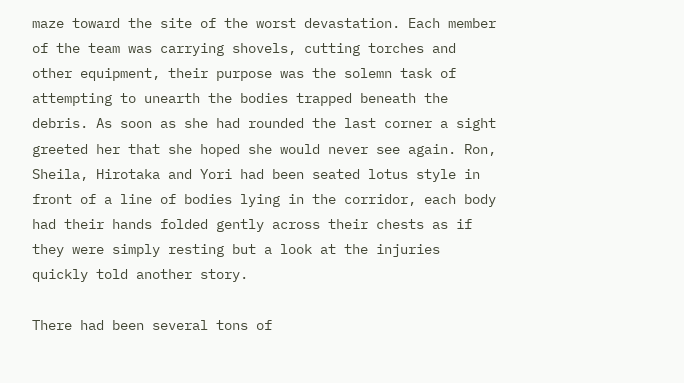maze toward the site of the worst devastation. Each member of the team was carrying shovels, cutting torches and other equipment, their purpose was the solemn task of attempting to unearth the bodies trapped beneath the debris. As soon as she had rounded the last corner a sight greeted her that she hoped she would never see again. Ron, Sheila, Hirotaka and Yori had been seated lotus style in front of a line of bodies lying in the corridor, each body had their hands folded gently across their chests as if they were simply resting but a look at the injuries quickly told another story.

There had been several tons of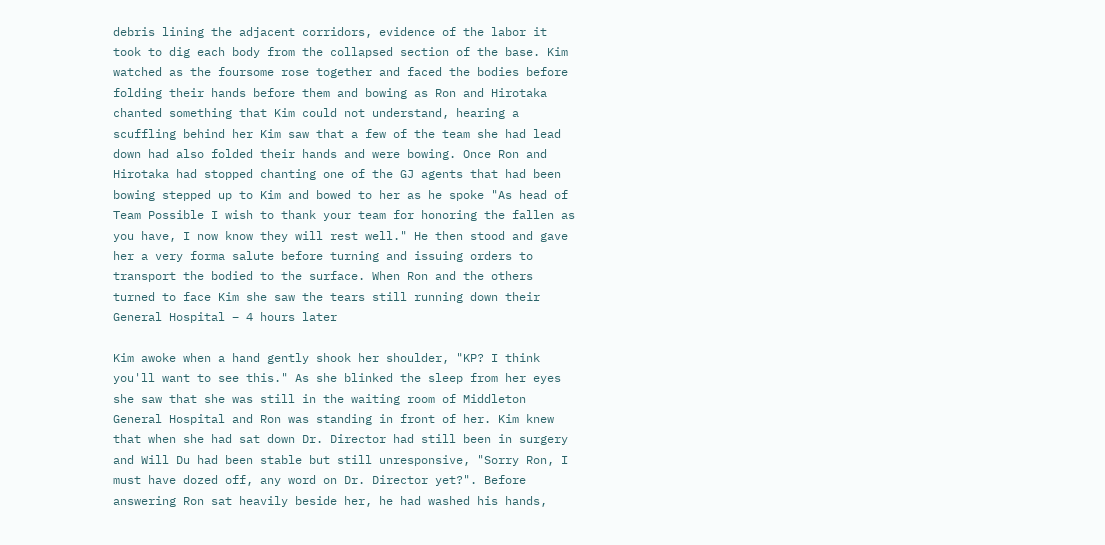debris lining the adjacent corridors, evidence of the labor it took to dig each body from the collapsed section of the base. Kim watched as the foursome rose together and faced the bodies before folding their hands before them and bowing as Ron and Hirotaka chanted something that Kim could not understand, hearing a scuffling behind her Kim saw that a few of the team she had lead down had also folded their hands and were bowing. Once Ron and Hirotaka had stopped chanting one of the GJ agents that had been bowing stepped up to Kim and bowed to her as he spoke "As head of Team Possible I wish to thank your team for honoring the fallen as you have, I now know they will rest well." He then stood and gave her a very forma salute before turning and issuing orders to transport the bodied to the surface. When Ron and the others turned to face Kim she saw the tears still running down their General Hospital – 4 hours later

Kim awoke when a hand gently shook her shoulder, "KP? I think you'll want to see this." As she blinked the sleep from her eyes she saw that she was still in the waiting room of Middleton General Hospital and Ron was standing in front of her. Kim knew that when she had sat down Dr. Director had still been in surgery and Will Du had been stable but still unresponsive, "Sorry Ron, I must have dozed off, any word on Dr. Director yet?". Before answering Ron sat heavily beside her, he had washed his hands,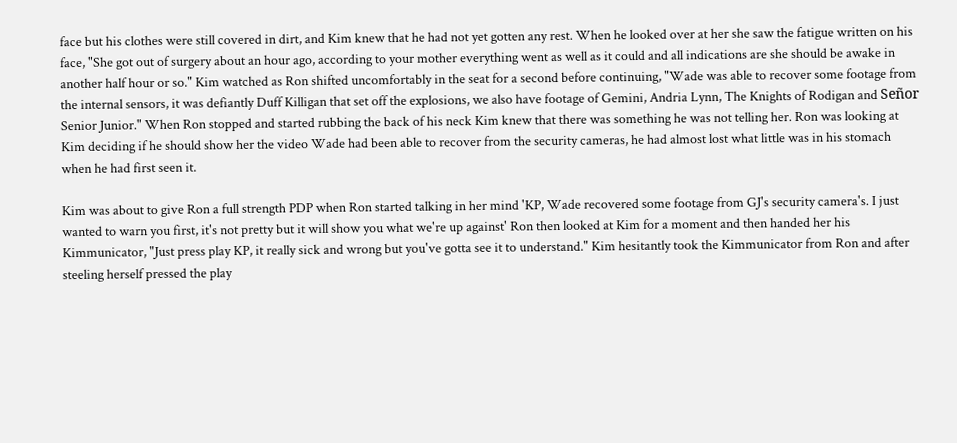face but his clothes were still covered in dirt, and Kim knew that he had not yet gotten any rest. When he looked over at her she saw the fatigue written on his face, "She got out of surgery about an hour ago, according to your mother everything went as well as it could and all indications are she should be awake in another half hour or so." Kim watched as Ron shifted uncomfortably in the seat for a second before continuing, "Wade was able to recover some footage from the internal sensors, it was defiantly Duff Killigan that set off the explosions, we also have footage of Gemini, Andria Lynn, The Knights of Rodigan and Señor Senior Junior." When Ron stopped and started rubbing the back of his neck Kim knew that there was something he was not telling her. Ron was looking at Kim deciding if he should show her the video Wade had been able to recover from the security cameras, he had almost lost what little was in his stomach when he had first seen it.

Kim was about to give Ron a full strength PDP when Ron started talking in her mind 'KP, Wade recovered some footage from GJ's security camera's. I just wanted to warn you first, it's not pretty but it will show you what we're up against' Ron then looked at Kim for a moment and then handed her his Kimmunicator, "Just press play KP, it really sick and wrong but you've gotta see it to understand." Kim hesitantly took the Kimmunicator from Ron and after steeling herself pressed the play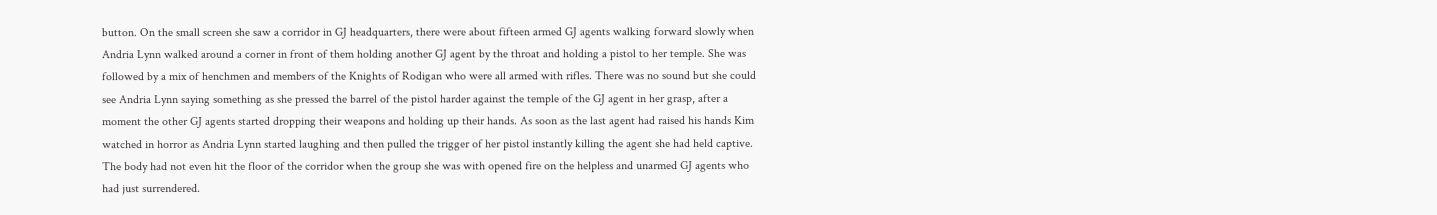button. On the small screen she saw a corridor in GJ headquarters, there were about fifteen armed GJ agents walking forward slowly when Andria Lynn walked around a corner in front of them holding another GJ agent by the throat and holding a pistol to her temple. She was followed by a mix of henchmen and members of the Knights of Rodigan who were all armed with rifles. There was no sound but she could see Andria Lynn saying something as she pressed the barrel of the pistol harder against the temple of the GJ agent in her grasp, after a moment the other GJ agents started dropping their weapons and holding up their hands. As soon as the last agent had raised his hands Kim watched in horror as Andria Lynn started laughing and then pulled the trigger of her pistol instantly killing the agent she had held captive. The body had not even hit the floor of the corridor when the group she was with opened fire on the helpless and unarmed GJ agents who had just surrendered.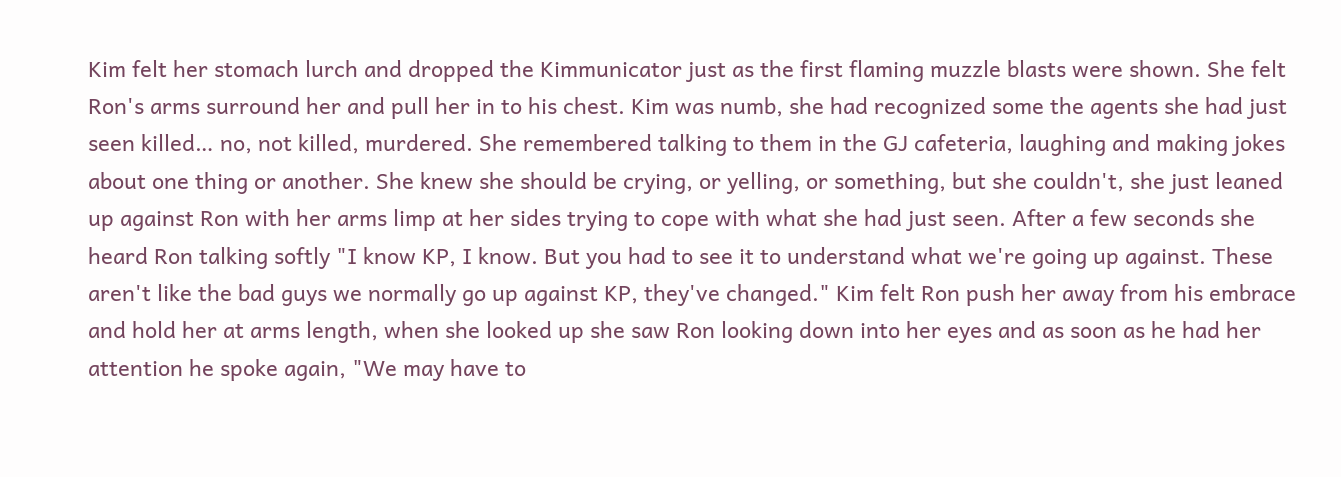Kim felt her stomach lurch and dropped the Kimmunicator just as the first flaming muzzle blasts were shown. She felt Ron's arms surround her and pull her in to his chest. Kim was numb, she had recognized some the agents she had just seen killed… no, not killed, murdered. She remembered talking to them in the GJ cafeteria, laughing and making jokes about one thing or another. She knew she should be crying, or yelling, or something, but she couldn't, she just leaned up against Ron with her arms limp at her sides trying to cope with what she had just seen. After a few seconds she heard Ron talking softly "I know KP, I know. But you had to see it to understand what we're going up against. These aren't like the bad guys we normally go up against KP, they've changed." Kim felt Ron push her away from his embrace and hold her at arms length, when she looked up she saw Ron looking down into her eyes and as soon as he had her attention he spoke again, "We may have to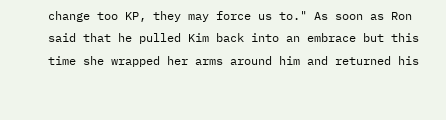change too KP, they may force us to." As soon as Ron said that he pulled Kim back into an embrace but this time she wrapped her arms around him and returned his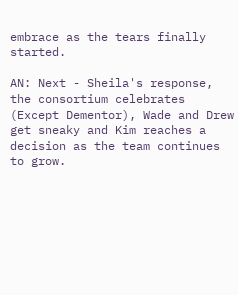embrace as the tears finally started.

AN: Next - Sheila's response, the consortium celebrates (Except Dementor), Wade and Drew get sneaky and Kim reaches a decision as the team continues to grow.